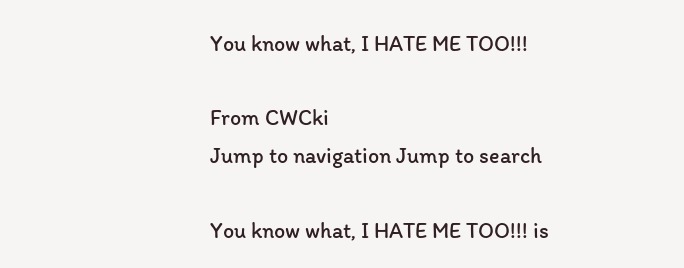You know what, I HATE ME TOO!!!

From CWCki
Jump to navigation Jump to search

You know what, I HATE ME TOO!!! is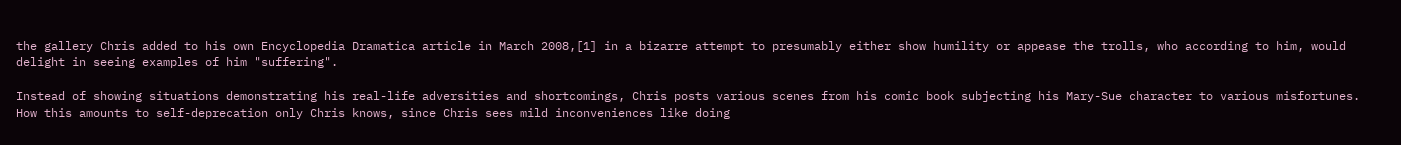the gallery Chris added to his own Encyclopedia Dramatica article in March 2008,[1] in a bizarre attempt to presumably either show humility or appease the trolls, who according to him, would delight in seeing examples of him "suffering".

Instead of showing situations demonstrating his real-life adversities and shortcomings, Chris posts various scenes from his comic book subjecting his Mary-Sue character to various misfortunes. How this amounts to self-deprecation only Chris knows, since Chris sees mild inconveniences like doing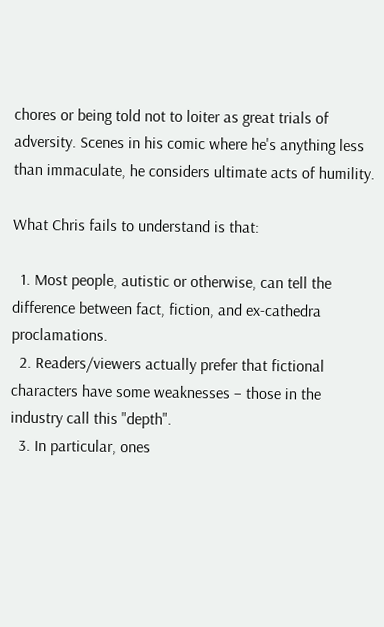chores or being told not to loiter as great trials of adversity. Scenes in his comic where he's anything less than immaculate, he considers ultimate acts of humility.

What Chris fails to understand is that:

  1. Most people, autistic or otherwise, can tell the difference between fact, fiction, and ex-cathedra proclamations.
  2. Readers/viewers actually prefer that fictional characters have some weaknesses – those in the industry call this "depth".
  3. In particular, ones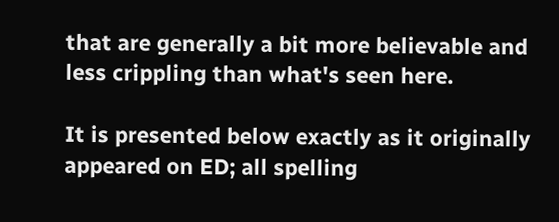that are generally a bit more believable and less crippling than what's seen here.

It is presented below exactly as it originally appeared on ED; all spelling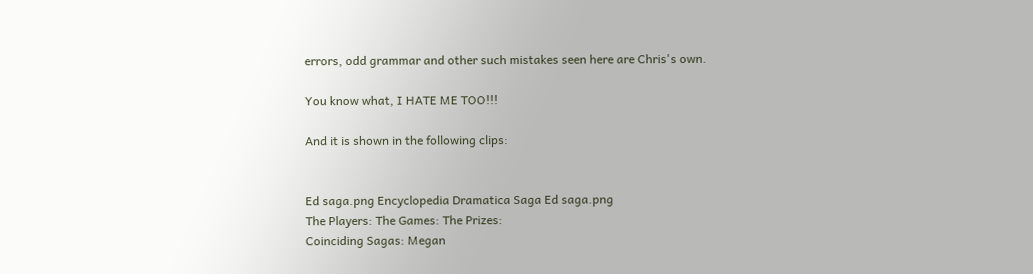errors, odd grammar and other such mistakes seen here are Chris's own.

You know what, I HATE ME TOO!!!

And it is shown in the following clips:


Ed saga.png Encyclopedia Dramatica Saga Ed saga.png
The Players: The Games: The Prizes:
Coinciding Sagas: Megan